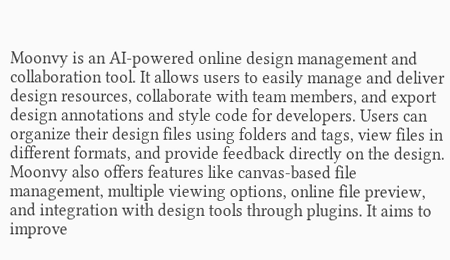Moonvy is an AI-powered online design management and collaboration tool. It allows users to easily manage and deliver design resources, collaborate with team members, and export design annotations and style code for developers. Users can organize their design files using folders and tags, view files in different formats, and provide feedback directly on the design. Moonvy also offers features like canvas-based file management, multiple viewing options, online file preview, and integration with design tools through plugins. It aims to improve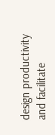design productivity and facilitate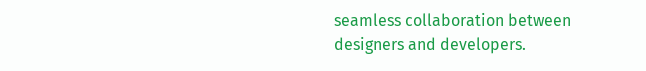seamless collaboration between designers and developers.